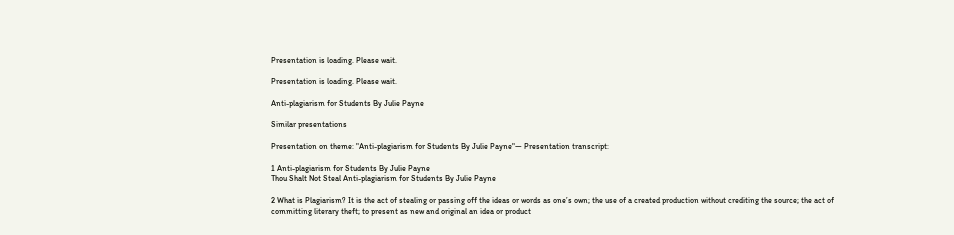Presentation is loading. Please wait.

Presentation is loading. Please wait.

Anti-plagiarism for Students By Julie Payne

Similar presentations

Presentation on theme: "Anti-plagiarism for Students By Julie Payne"— Presentation transcript:

1 Anti-plagiarism for Students By Julie Payne
Thou Shalt Not Steal Anti-plagiarism for Students By Julie Payne

2 What is Plagiarism? It is the act of stealing or passing off the ideas or words as one’s own; the use of a created production without crediting the source; the act of committing literary theft; to present as new and original an idea or product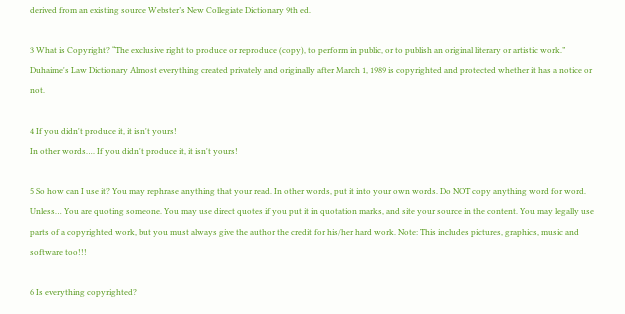derived from an existing source Webster’s New Collegiate Dictionary 9th ed.

3 What is Copyright? “The exclusive right to produce or reproduce (copy), to perform in public, or to publish an original literary or artistic work.” Duhaime's Law Dictionary Almost everything created privately and originally after March 1, 1989 is copyrighted and protected whether it has a notice or not.

4 If you didn't produce it, it isn't yours!
In other words…. If you didn't produce it, it isn't yours!

5 So how can I use it? You may rephrase anything that your read. In other words, put it into your own words. Do NOT copy anything word for word. Unless… You are quoting someone. You may use direct quotes if you put it in quotation marks, and site your source in the content. You may legally use parts of a copyrighted work, but you must always give the author the credit for his/her hard work. Note: This includes pictures, graphics, music and software too!!!

6 Is everything copyrighted?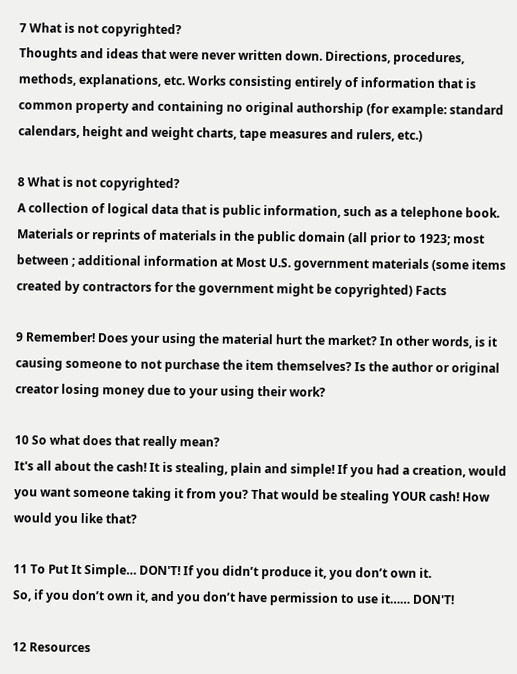7 What is not copyrighted?
Thoughts and ideas that were never written down. Directions, procedures, methods, explanations, etc. Works consisting entirely of information that is common property and containing no original authorship (for example: standard calendars, height and weight charts, tape measures and rulers, etc.)

8 What is not copyrighted?
A collection of logical data that is public information, such as a telephone book. Materials or reprints of materials in the public domain (all prior to 1923; most between ; additional information at Most U.S. government materials (some items created by contractors for the government might be copyrighted) Facts

9 Remember! Does your using the material hurt the market? In other words, is it causing someone to not purchase the item themselves? Is the author or original creator losing money due to your using their work?

10 So what does that really mean?
It's all about the cash! It is stealing, plain and simple! If you had a creation, would you want someone taking it from you? That would be stealing YOUR cash! How would you like that?

11 To Put It Simple… DON'T! If you didn’t produce it, you don’t own it.
So, if you don’t own it, and you don’t have permission to use it…… DON'T!

12 Resources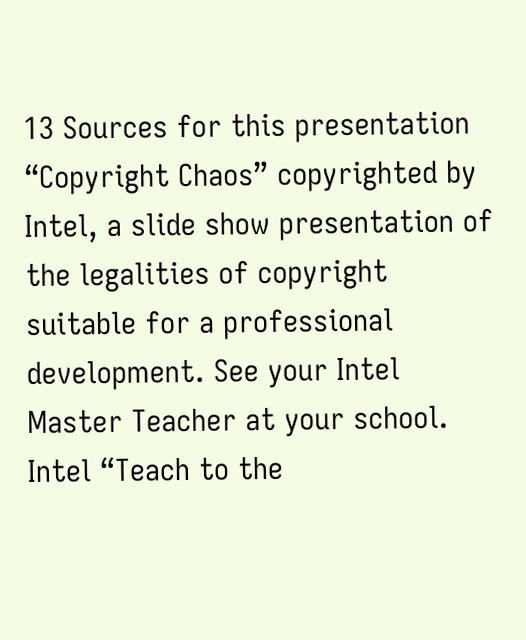13 Sources for this presentation
“Copyright Chaos” copyrighted by Intel, a slide show presentation of the legalities of copyright suitable for a professional development. See your Intel Master Teacher at your school. Intel “Teach to the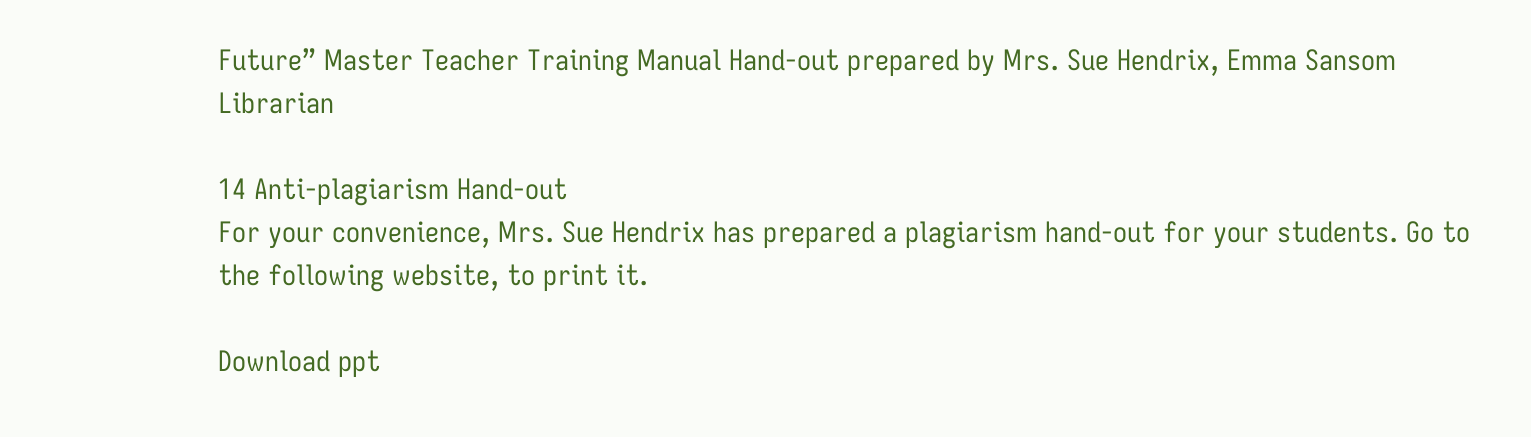Future” Master Teacher Training Manual Hand-out prepared by Mrs. Sue Hendrix, Emma Sansom Librarian

14 Anti-plagiarism Hand-out
For your convenience, Mrs. Sue Hendrix has prepared a plagiarism hand-out for your students. Go to the following website, to print it.

Download ppt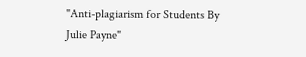"Anti-plagiarism for Students By Julie Payne"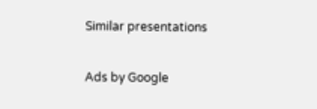Similar presentations

Ads by Google